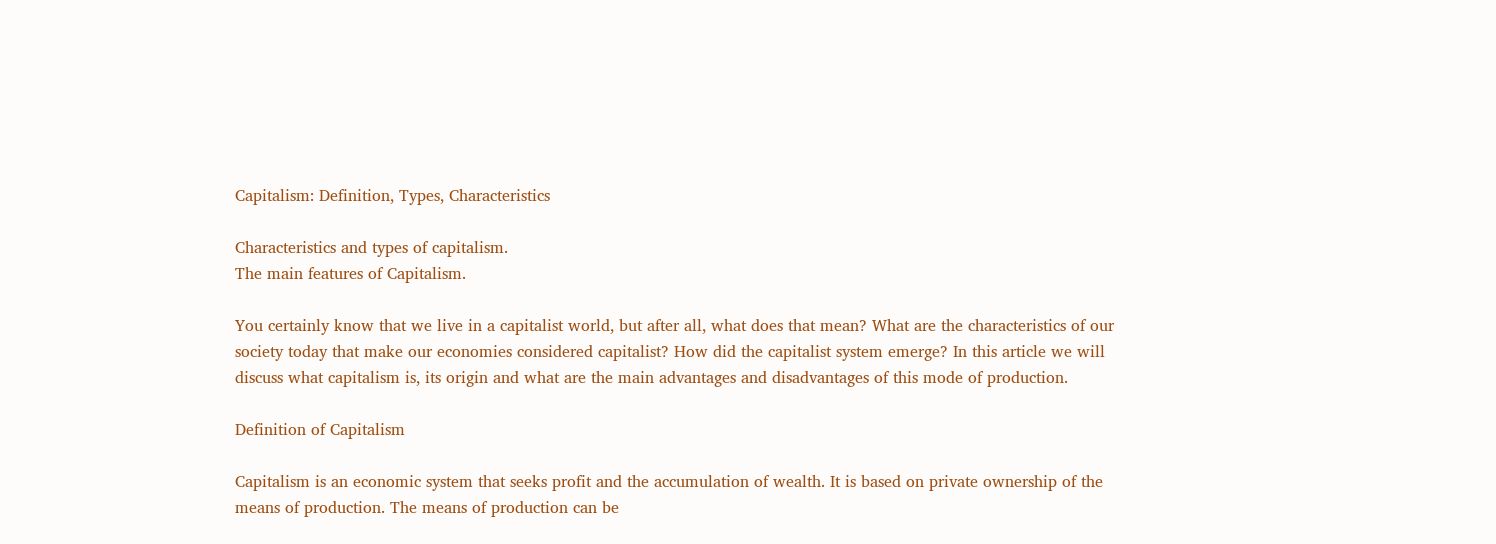Capitalism: Definition, Types, Characteristics

Characteristics and types of capitalism.
The main features of Capitalism.

You certainly know that we live in a capitalist world, but after all, what does that mean? What are the characteristics of our society today that make our economies considered capitalist? How did the capitalist system emerge? In this article we will discuss what capitalism is, its origin and what are the main advantages and disadvantages of this mode of production.

Definition of Capitalism

Capitalism is an economic system that seeks profit and the accumulation of wealth. It is based on private ownership of the means of production. The means of production can be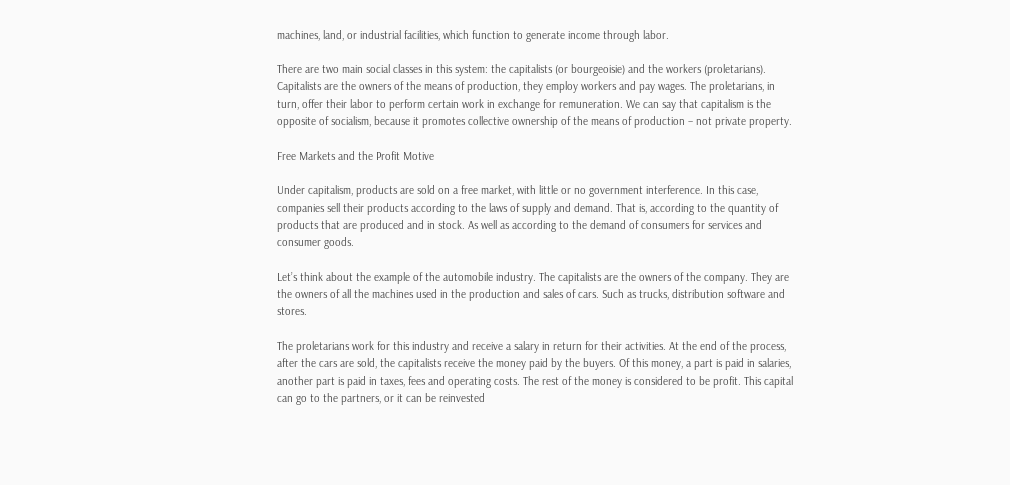machines, land, or industrial facilities, which function to generate income through labor.

There are two main social classes in this system: the capitalists (or bourgeoisie) and the workers (proletarians). Capitalists are the owners of the means of production, they employ workers and pay wages. The proletarians, in turn, offer their labor to perform certain work in exchange for remuneration. We can say that capitalism is the opposite of socialism, because it promotes collective ownership of the means of production – not private property.

Free Markets and the Profit Motive

Under capitalism, products are sold on a free market, with little or no government interference. In this case, companies sell their products according to the laws of supply and demand. That is, according to the quantity of products that are produced and in stock. As well as according to the demand of consumers for services and consumer goods.

Let’s think about the example of the automobile industry. The capitalists are the owners of the company. They are the owners of all the machines used in the production and sales of cars. Such as trucks, distribution software and stores.

The proletarians work for this industry and receive a salary in return for their activities. At the end of the process, after the cars are sold, the capitalists receive the money paid by the buyers. Of this money, a part is paid in salaries, another part is paid in taxes, fees and operating costs. The rest of the money is considered to be profit. This capital can go to the partners, or it can be reinvested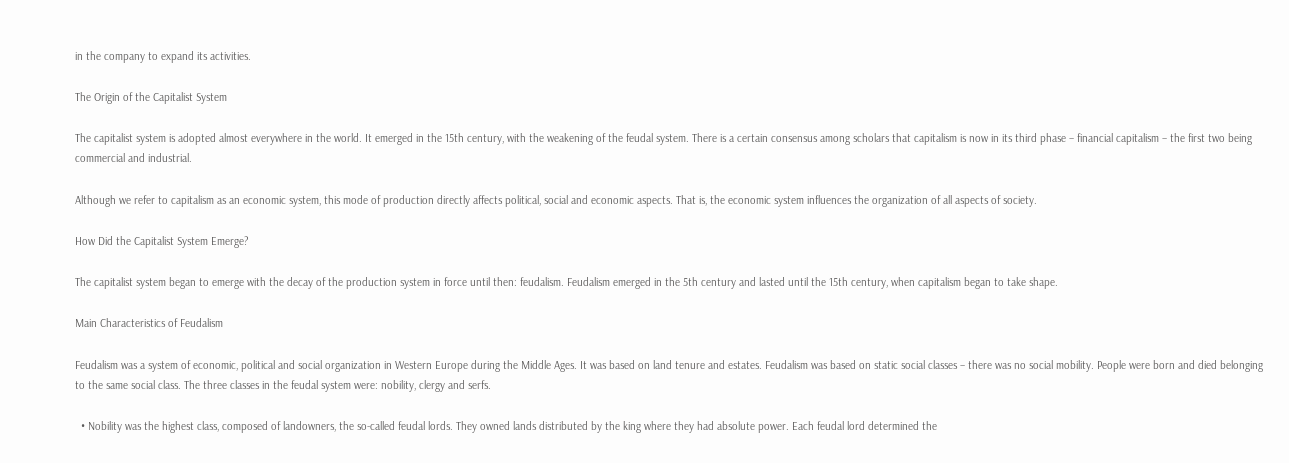in the company to expand its activities.

The Origin of the Capitalist System

The capitalist system is adopted almost everywhere in the world. It emerged in the 15th century, with the weakening of the feudal system. There is a certain consensus among scholars that capitalism is now in its third phase – financial capitalism – the first two being commercial and industrial.

Although we refer to capitalism as an economic system, this mode of production directly affects political, social and economic aspects. That is, the economic system influences the organization of all aspects of society.

How Did the Capitalist System Emerge?

The capitalist system began to emerge with the decay of the production system in force until then: feudalism. Feudalism emerged in the 5th century and lasted until the 15th century, when capitalism began to take shape.

Main Characteristics of Feudalism

Feudalism was a system of economic, political and social organization in Western Europe during the Middle Ages. It was based on land tenure and estates. Feudalism was based on static social classes – there was no social mobility. People were born and died belonging to the same social class. The three classes in the feudal system were: nobility, clergy and serfs.

  • Nobility was the highest class, composed of landowners, the so-called feudal lords. They owned lands distributed by the king where they had absolute power. Each feudal lord determined the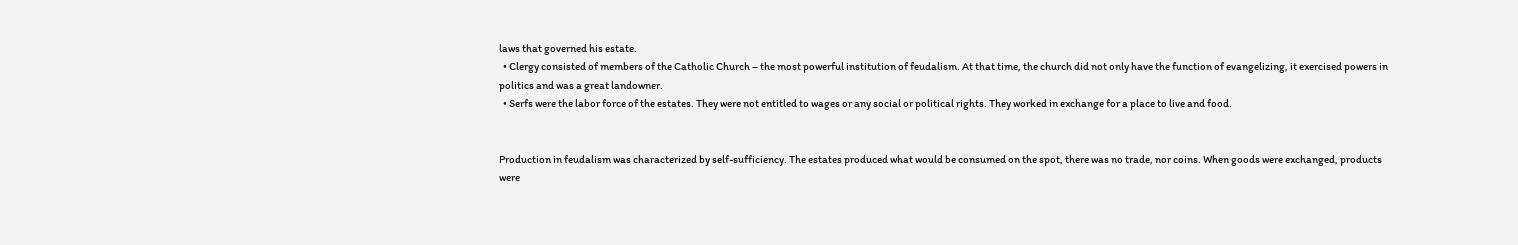laws that governed his estate.
  • Clergy consisted of members of the Catholic Church – the most powerful institution of feudalism. At that time, the church did not only have the function of evangelizing, it exercised powers in politics and was a great landowner.
  • Serfs were the labor force of the estates. They were not entitled to wages or any social or political rights. They worked in exchange for a place to live and food.


Production in feudalism was characterized by self-sufficiency. The estates produced what would be consumed on the spot, there was no trade, nor coins. When goods were exchanged, products were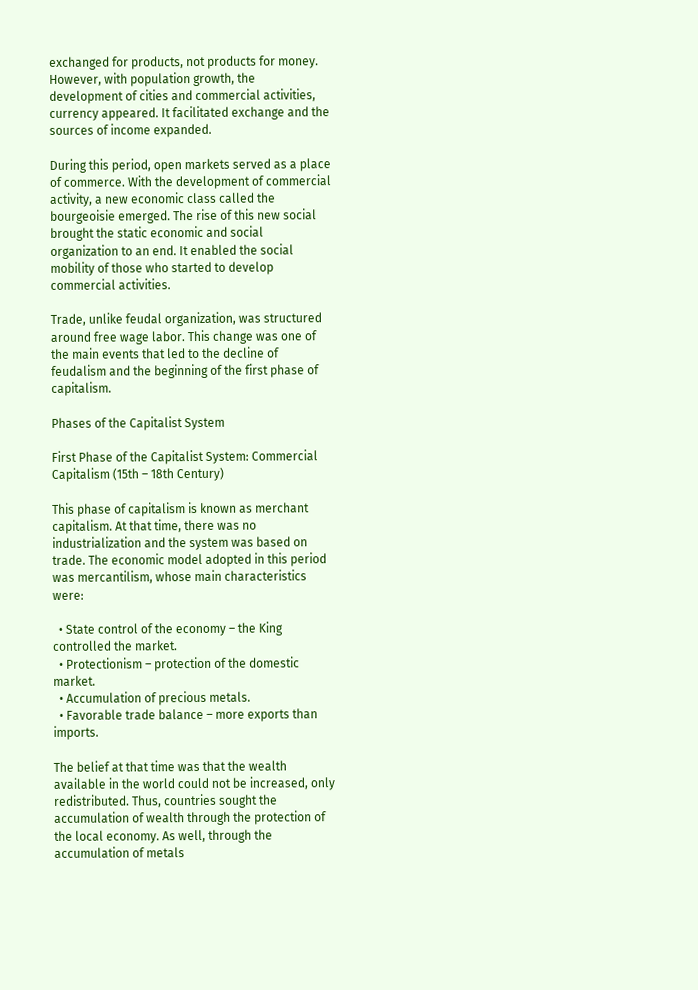exchanged for products, not products for money. However, with population growth, the development of cities and commercial activities, currency appeared. It facilitated exchange and the sources of income expanded.

During this period, open markets served as a place of commerce. With the development of commercial activity, a new economic class called the bourgeoisie emerged. The rise of this new social brought the static economic and social organization to an end. It enabled the social mobility of those who started to develop commercial activities.

Trade, unlike feudal organization, was structured around free wage labor. This change was one of the main events that led to the decline of feudalism and the beginning of the first phase of capitalism.

Phases of the Capitalist System

First Phase of the Capitalist System: Commercial Capitalism (15th – 18th Century)

This phase of capitalism is known as merchant capitalism. At that time, there was no industrialization and the system was based on trade. The economic model adopted in this period was mercantilism, whose main characteristics were:

  • State control of the economy – the King controlled the market.
  • Protectionism – protection of the domestic market.
  • Accumulation of precious metals.
  • Favorable trade balance – more exports than imports.

The belief at that time was that the wealth available in the world could not be increased, only redistributed. Thus, countries sought the accumulation of wealth through the protection of the local economy. As well, through the accumulation of metals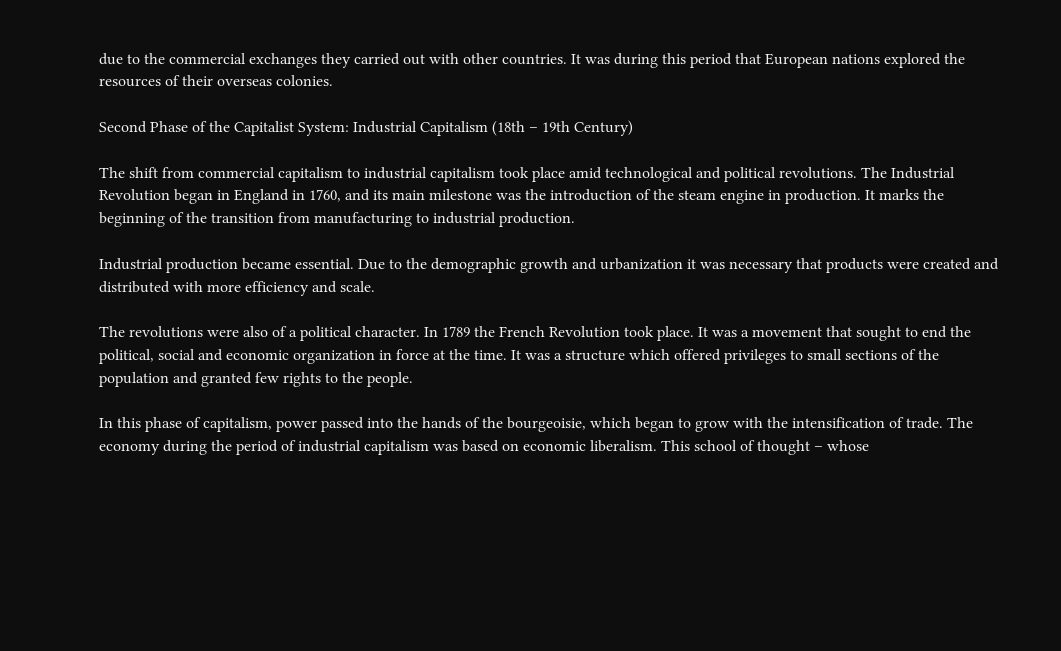due to the commercial exchanges they carried out with other countries. It was during this period that European nations explored the resources of their overseas colonies.

Second Phase of the Capitalist System: Industrial Capitalism (18th – 19th Century)

The shift from commercial capitalism to industrial capitalism took place amid technological and political revolutions. The Industrial Revolution began in England in 1760, and its main milestone was the introduction of the steam engine in production. It marks the beginning of the transition from manufacturing to industrial production.

Industrial production became essential. Due to the demographic growth and urbanization it was necessary that products were created and distributed with more efficiency and scale.

The revolutions were also of a political character. In 1789 the French Revolution took place. It was a movement that sought to end the political, social and economic organization in force at the time. It was a structure which offered privileges to small sections of the population and granted few rights to the people.

In this phase of capitalism, power passed into the hands of the bourgeoisie, which began to grow with the intensification of trade. The economy during the period of industrial capitalism was based on economic liberalism. This school of thought – whose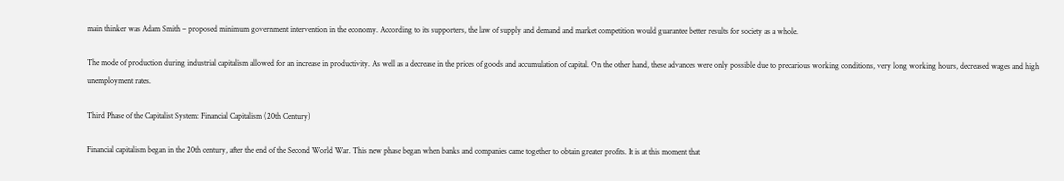main thinker was Adam Smith – proposed minimum government intervention in the economy. According to its supporters, the law of supply and demand and market competition would guarantee better results for society as a whole.

The mode of production during industrial capitalism allowed for an increase in productivity. As well as a decrease in the prices of goods and accumulation of capital. On the other hand, these advances were only possible due to precarious working conditions, very long working hours, decreased wages and high unemployment rates.

Third Phase of the Capitalist System: Financial Capitalism (20th Century)

Financial capitalism began in the 20th century, after the end of the Second World War. This new phase began when banks and companies came together to obtain greater profits. It is at this moment that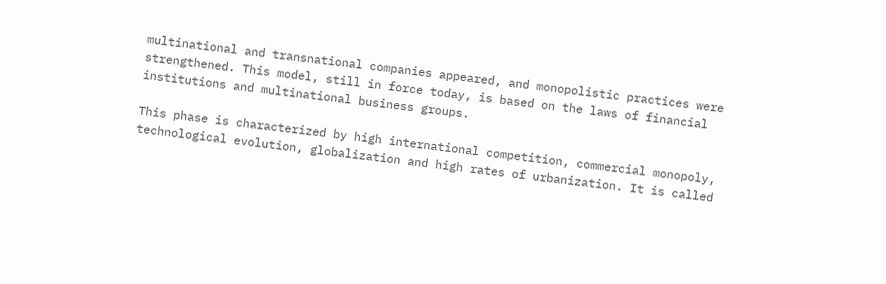multinational and transnational companies appeared, and monopolistic practices were strengthened. This model, still in force today, is based on the laws of financial institutions and multinational business groups.

This phase is characterized by high international competition, commercial monopoly, technological evolution, globalization and high rates of urbanization. It is called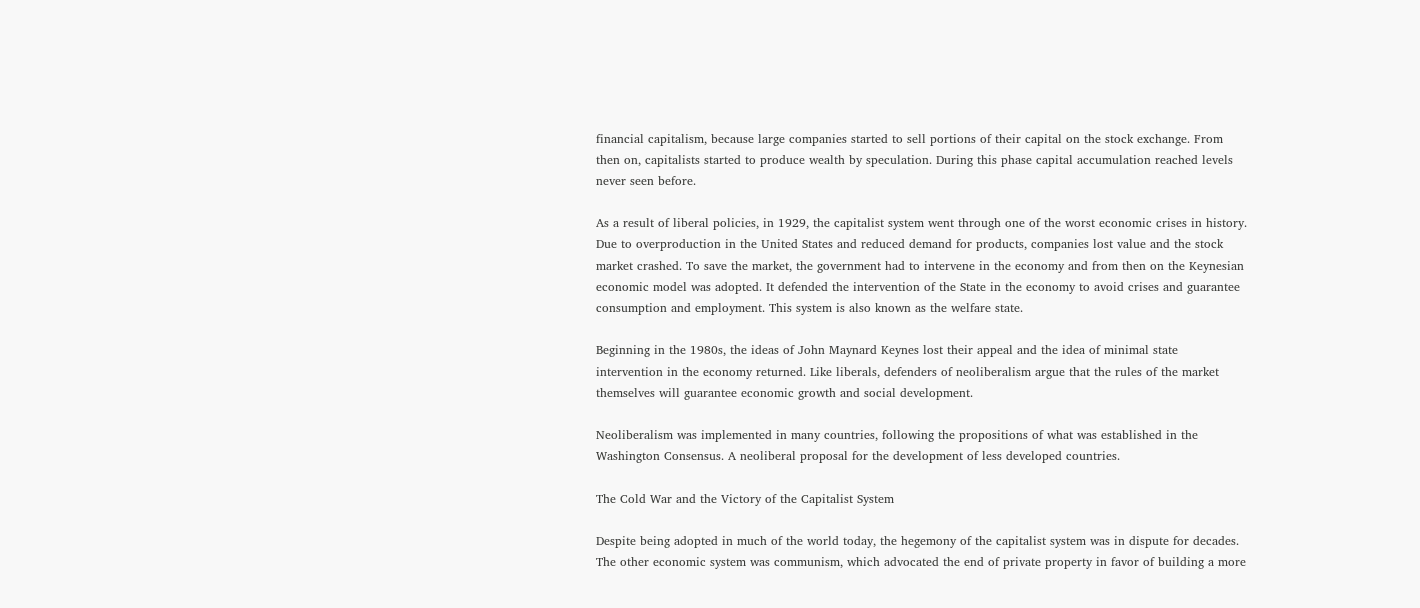financial capitalism, because large companies started to sell portions of their capital on the stock exchange. From then on, capitalists started to produce wealth by speculation. During this phase capital accumulation reached levels never seen before.

As a result of liberal policies, in 1929, the capitalist system went through one of the worst economic crises in history. Due to overproduction in the United States and reduced demand for products, companies lost value and the stock market crashed. To save the market, the government had to intervene in the economy and from then on the Keynesian economic model was adopted. It defended the intervention of the State in the economy to avoid crises and guarantee consumption and employment. This system is also known as the welfare state.

Beginning in the 1980s, the ideas of John Maynard Keynes lost their appeal and the idea of minimal state intervention in the economy returned. Like liberals, defenders of neoliberalism argue that the rules of the market themselves will guarantee economic growth and social development.

Neoliberalism was implemented in many countries, following the propositions of what was established in the Washington Consensus. A neoliberal proposal for the development of less developed countries.

The Cold War and the Victory of the Capitalist System

Despite being adopted in much of the world today, the hegemony of the capitalist system was in dispute for decades. The other economic system was communism, which advocated the end of private property in favor of building a more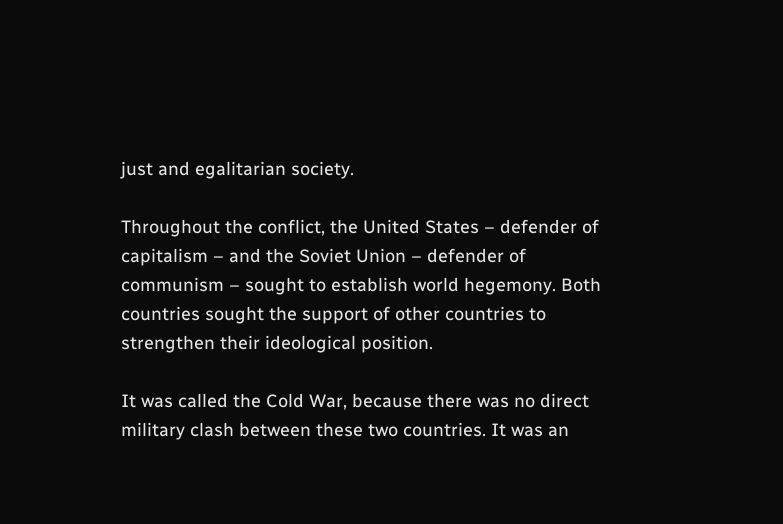just and egalitarian society.

Throughout the conflict, the United States – defender of capitalism – and the Soviet Union – defender of communism – sought to establish world hegemony. Both countries sought the support of other countries to strengthen their ideological position.

It was called the Cold War, because there was no direct military clash between these two countries. It was an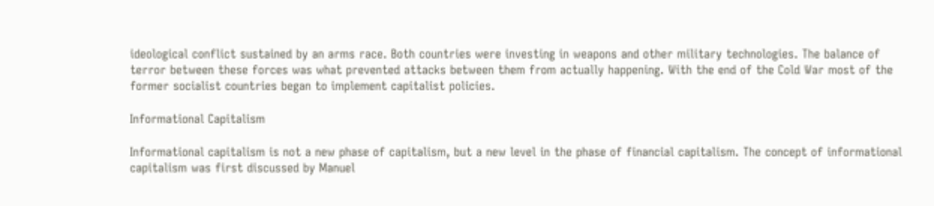ideological conflict sustained by an arms race. Both countries were investing in weapons and other military technologies. The balance of terror between these forces was what prevented attacks between them from actually happening. With the end of the Cold War most of the former socialist countries began to implement capitalist policies.

Informational Capitalism

Informational capitalism is not a new phase of capitalism, but a new level in the phase of financial capitalism. The concept of informational capitalism was first discussed by Manuel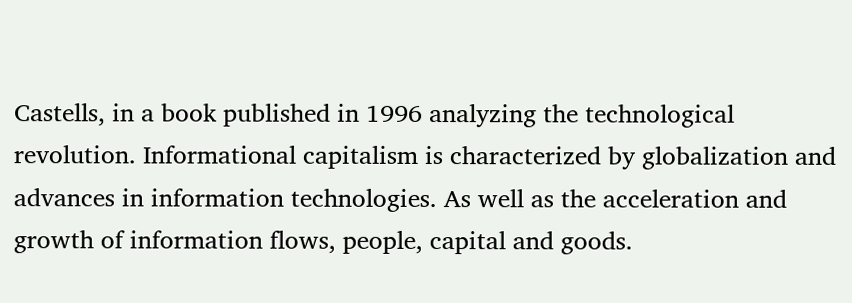Castells, in a book published in 1996 analyzing the technological revolution. Informational capitalism is characterized by globalization and advances in information technologies. As well as the acceleration and growth of information flows, people, capital and goods.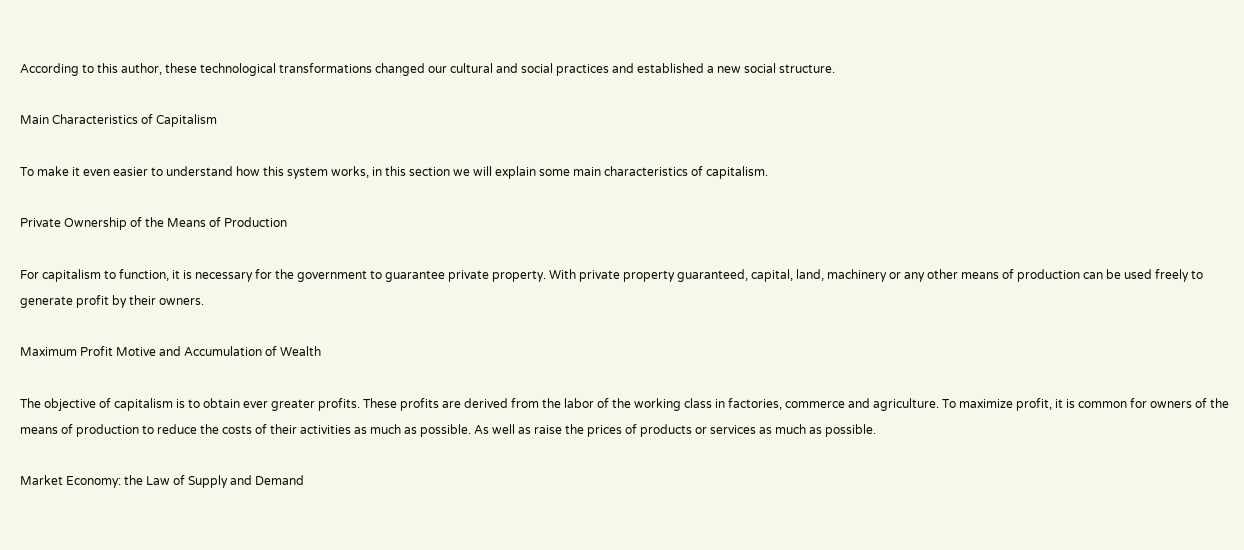According to this author, these technological transformations changed our cultural and social practices and established a new social structure.

Main Characteristics of Capitalism

To make it even easier to understand how this system works, in this section we will explain some main characteristics of capitalism.

Private Ownership of the Means of Production

For capitalism to function, it is necessary for the government to guarantee private property. With private property guaranteed, capital, land, machinery or any other means of production can be used freely to generate profit by their owners.

Maximum Profit Motive and Accumulation of Wealth

The objective of capitalism is to obtain ever greater profits. These profits are derived from the labor of the working class in factories, commerce and agriculture. To maximize profit, it is common for owners of the means of production to reduce the costs of their activities as much as possible. As well as raise the prices of products or services as much as possible.

Market Economy: the Law of Supply and Demand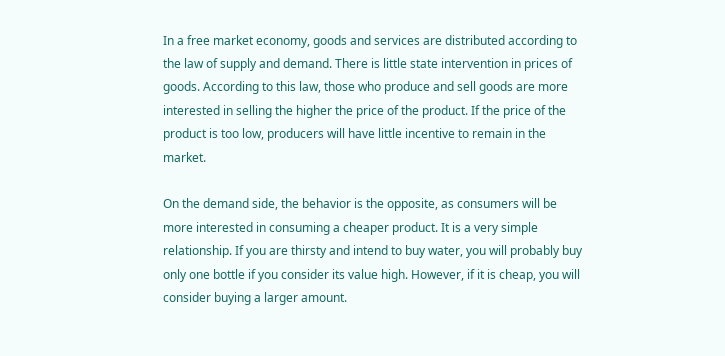In a free market economy, goods and services are distributed according to the law of supply and demand. There is little state intervention in prices of goods. According to this law, those who produce and sell goods are more interested in selling the higher the price of the product. If the price of the product is too low, producers will have little incentive to remain in the market.

On the demand side, the behavior is the opposite, as consumers will be more interested in consuming a cheaper product. It is a very simple relationship. If you are thirsty and intend to buy water, you will probably buy only one bottle if you consider its value high. However, if it is cheap, you will consider buying a larger amount.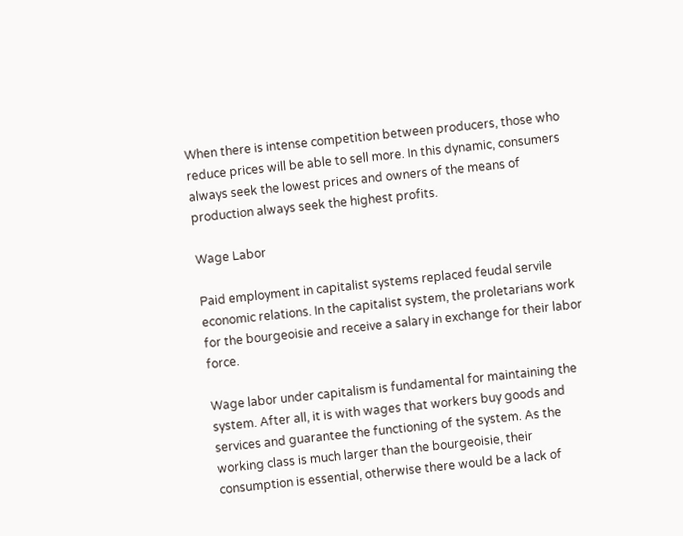When there is intense competition between producers, those who reduce prices will be able to sell more. In this dynamic, consumers always seek the lowest prices and owners of the means of production always seek the highest profits.

Wage Labor

Paid employment in capitalist systems replaced feudal servile economic relations. In the capitalist system, the proletarians work for the bourgeoisie and receive a salary in exchange for their labor force.

Wage labor under capitalism is fundamental for maintaining the system. After all, it is with wages that workers buy goods and services and guarantee the functioning of the system. As the working class is much larger than the bourgeoisie, their consumption is essential, otherwise there would be a lack of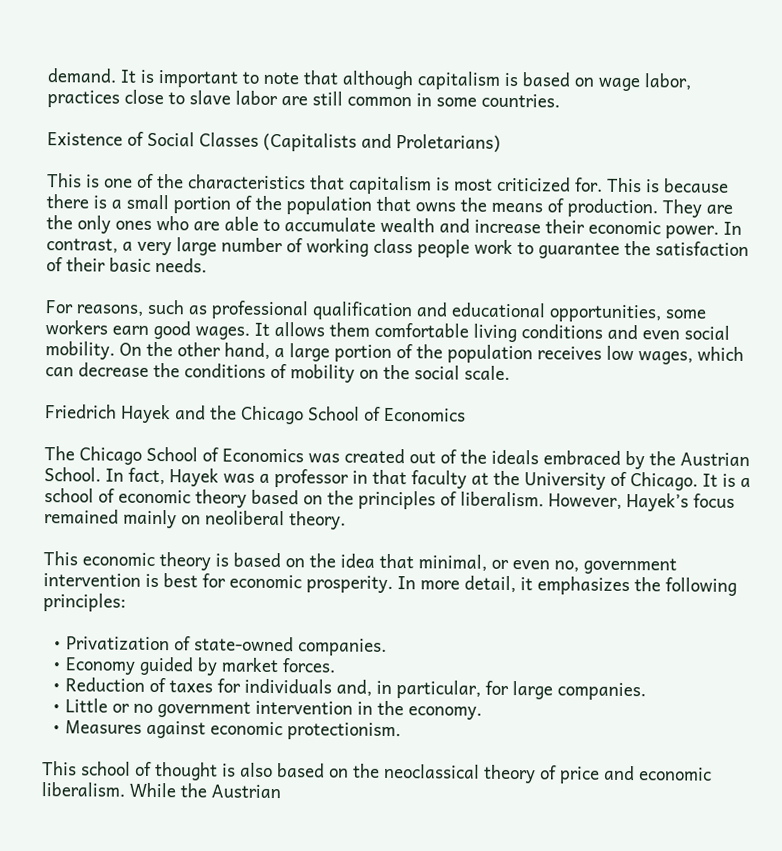demand. It is important to note that although capitalism is based on wage labor, practices close to slave labor are still common in some countries.

Existence of Social Classes (Capitalists and Proletarians)

This is one of the characteristics that capitalism is most criticized for. This is because there is a small portion of the population that owns the means of production. They are the only ones who are able to accumulate wealth and increase their economic power. In contrast, a very large number of working class people work to guarantee the satisfaction of their basic needs.

For reasons, such as professional qualification and educational opportunities, some workers earn good wages. It allows them comfortable living conditions and even social mobility. On the other hand, a large portion of the population receives low wages, which can decrease the conditions of mobility on the social scale.

Friedrich Hayek and the Chicago School of Economics

The Chicago School of Economics was created out of the ideals embraced by the Austrian School. In fact, Hayek was a professor in that faculty at the University of Chicago. It is a school of economic theory based on the principles of liberalism. However, Hayek’s focus remained mainly on neoliberal theory.

This economic theory is based on the idea that minimal, or even no, government intervention is best for economic prosperity. In more detail, it emphasizes the following principles:

  • Privatization of state-owned companies.
  • Economy guided by market forces.
  • Reduction of taxes for individuals and, in particular, for large companies.
  • Little or no government intervention in the economy.
  • Measures against economic protectionism.

This school of thought is also based on the neoclassical theory of price and economic liberalism. While the Austrian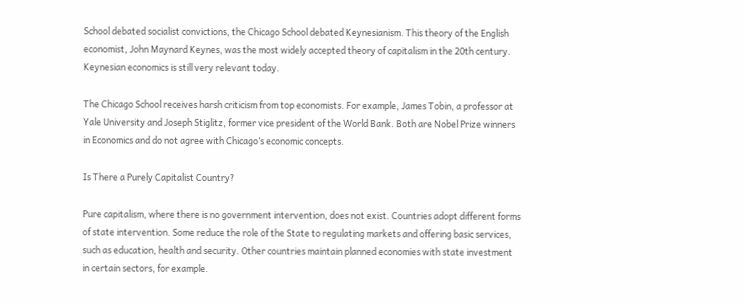School debated socialist convictions, the Chicago School debated Keynesianism. This theory of the English economist, John Maynard Keynes, was the most widely accepted theory of capitalism in the 20th century. Keynesian economics is still very relevant today.

The Chicago School receives harsh criticism from top economists. For example, James Tobin, a professor at Yale University and Joseph Stiglitz, former vice president of the World Bank. Both are Nobel Prize winners in Economics and do not agree with Chicago’s economic concepts.

Is There a Purely Capitalist Country?

Pure capitalism, where there is no government intervention, does not exist. Countries adopt different forms of state intervention. Some reduce the role of the State to regulating markets and offering basic services, such as education, health and security. Other countries maintain planned economies with state investment in certain sectors, for example.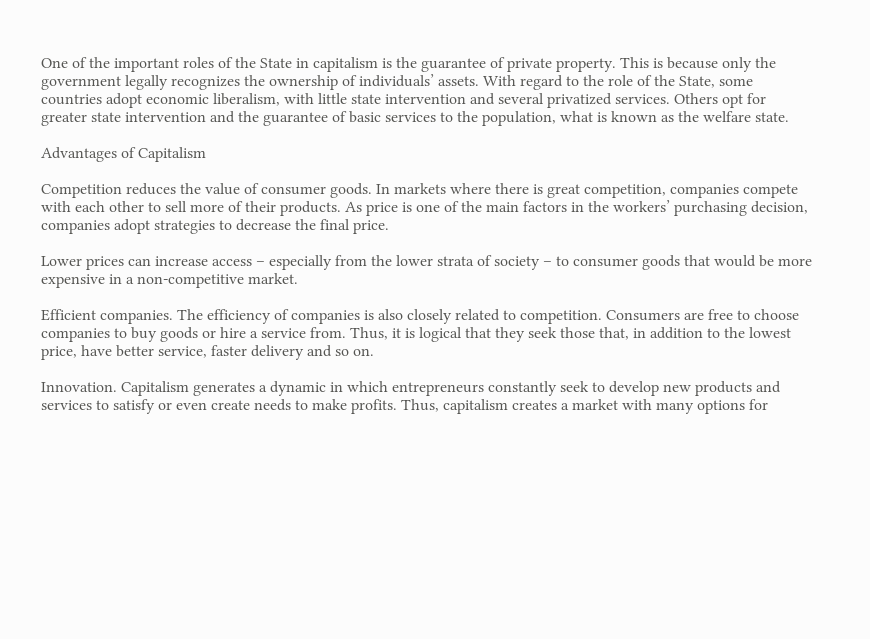One of the important roles of the State in capitalism is the guarantee of private property. This is because only the government legally recognizes the ownership of individuals’ assets. With regard to the role of the State, some countries adopt economic liberalism, with little state intervention and several privatized services. Others opt for greater state intervention and the guarantee of basic services to the population, what is known as the welfare state.

Advantages of Capitalism

Competition reduces the value of consumer goods. In markets where there is great competition, companies compete with each other to sell more of their products. As price is one of the main factors in the workers’ purchasing decision, companies adopt strategies to decrease the final price.

Lower prices can increase access – especially from the lower strata of society – to consumer goods that would be more expensive in a non-competitive market.

Efficient companies. The efficiency of companies is also closely related to competition. Consumers are free to choose companies to buy goods or hire a service from. Thus, it is logical that they seek those that, in addition to the lowest price, have better service, faster delivery and so on.

Innovation. Capitalism generates a dynamic in which entrepreneurs constantly seek to develop new products and services to satisfy or even create needs to make profits. Thus, capitalism creates a market with many options for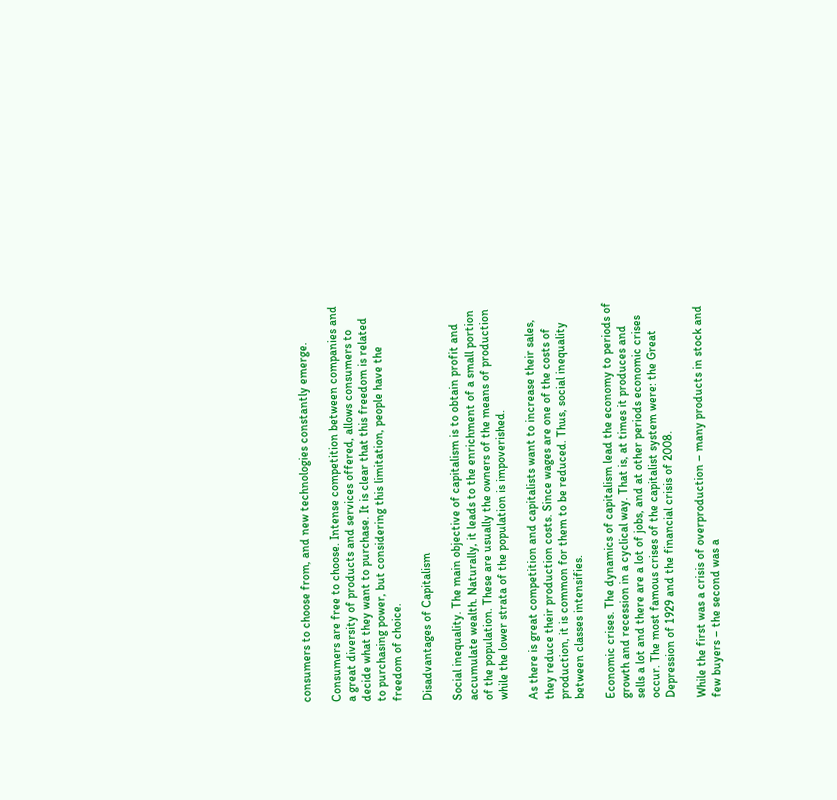consumers to choose from, and new technologies constantly emerge.

Consumers are free to choose. Intense competition between companies and a great diversity of products and services offered, allows consumers to decide what they want to purchase. It is clear that this freedom is related to purchasing power, but considering this limitation, people have the freedom of choice.

Disadvantages of Capitalism

Social inequality. The main objective of capitalism is to obtain profit and accumulate wealth. Naturally, it leads to the enrichment of a small portion of the population. These are usually the owners of the means of production while the lower strata of the population is impoverished.

As there is great competition and capitalists want to increase their sales, they reduce their production costs. Since wages are one of the costs of production, it is common for them to be reduced. Thus, social inequality between classes intensifies.

Economic crises. The dynamics of capitalism lead the economy to periods of growth and recession in a cyclical way. That is, at times it produces and sells a lot and there are a lot of jobs, and at other periods economic crises occur. The most famous crises of the capitalist system were: the Great Depression of 1929 and the financial crisis of 2008.

While the first was a crisis of overproduction – many products in stock and few buyers – the second was a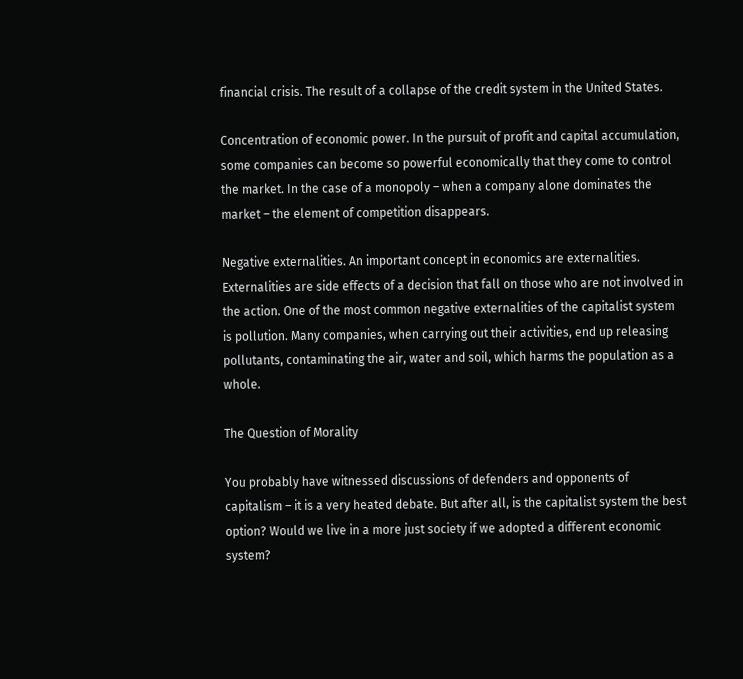financial crisis. The result of a collapse of the credit system in the United States.

Concentration of economic power. In the pursuit of profit and capital accumulation, some companies can become so powerful economically that they come to control the market. In the case of a monopoly – when a company alone dominates the market – the element of competition disappears.

Negative externalities. An important concept in economics are externalities. Externalities are side effects of a decision that fall on those who are not involved in the action. One of the most common negative externalities of the capitalist system is pollution. Many companies, when carrying out their activities, end up releasing pollutants, contaminating the air, water and soil, which harms the population as a whole.

The Question of Morality

You probably have witnessed discussions of defenders and opponents of capitalism – it is a very heated debate. But after all, is the capitalist system the best option? Would we live in a more just society if we adopted a different economic system?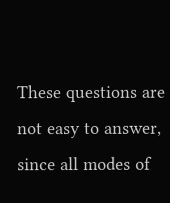These questions are not easy to answer, since all modes of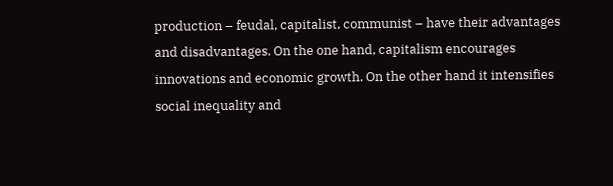production – feudal, capitalist, communist – have their advantages and disadvantages. On the one hand, capitalism encourages innovations and economic growth. On the other hand it intensifies social inequality and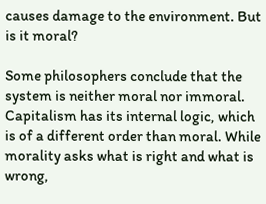causes damage to the environment. But is it moral?

Some philosophers conclude that the system is neither moral nor immoral. Capitalism has its internal logic, which is of a different order than moral. While morality asks what is right and what is wrong,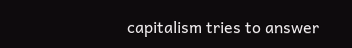capitalism tries to answer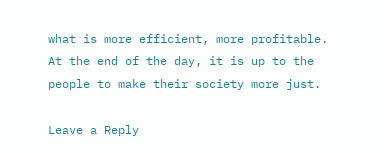what is more efficient, more profitable. At the end of the day, it is up to the people to make their society more just.

Leave a Reply